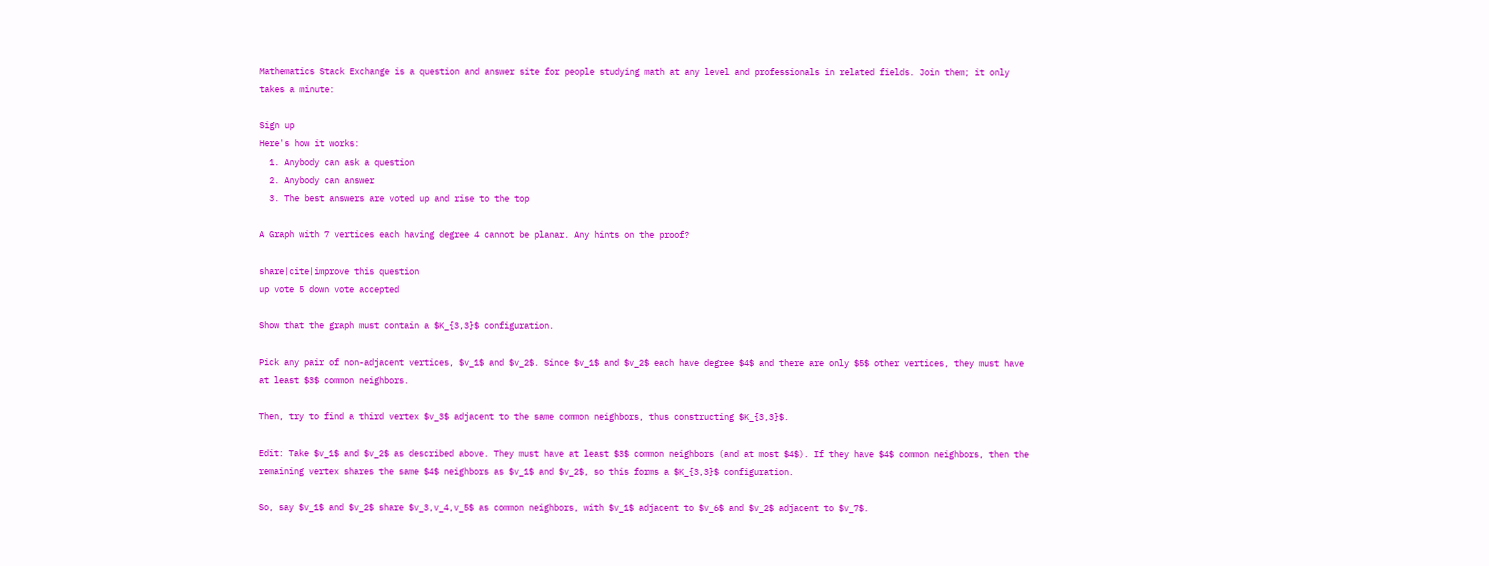Mathematics Stack Exchange is a question and answer site for people studying math at any level and professionals in related fields. Join them; it only takes a minute:

Sign up
Here's how it works:
  1. Anybody can ask a question
  2. Anybody can answer
  3. The best answers are voted up and rise to the top

A Graph with 7 vertices each having degree 4 cannot be planar. Any hints on the proof?

share|cite|improve this question
up vote 5 down vote accepted

Show that the graph must contain a $K_{3,3}$ configuration.

Pick any pair of non-adjacent vertices, $v_1$ and $v_2$. Since $v_1$ and $v_2$ each have degree $4$ and there are only $5$ other vertices, they must have at least $3$ common neighbors.

Then, try to find a third vertex $v_3$ adjacent to the same common neighbors, thus constructing $K_{3,3}$.

Edit: Take $v_1$ and $v_2$ as described above. They must have at least $3$ common neighbors (and at most $4$). If they have $4$ common neighbors, then the remaining vertex shares the same $4$ neighbors as $v_1$ and $v_2$, so this forms a $K_{3,3}$ configuration.

So, say $v_1$ and $v_2$ share $v_3,v_4,v_5$ as common neighbors, with $v_1$ adjacent to $v_6$ and $v_2$ adjacent to $v_7$.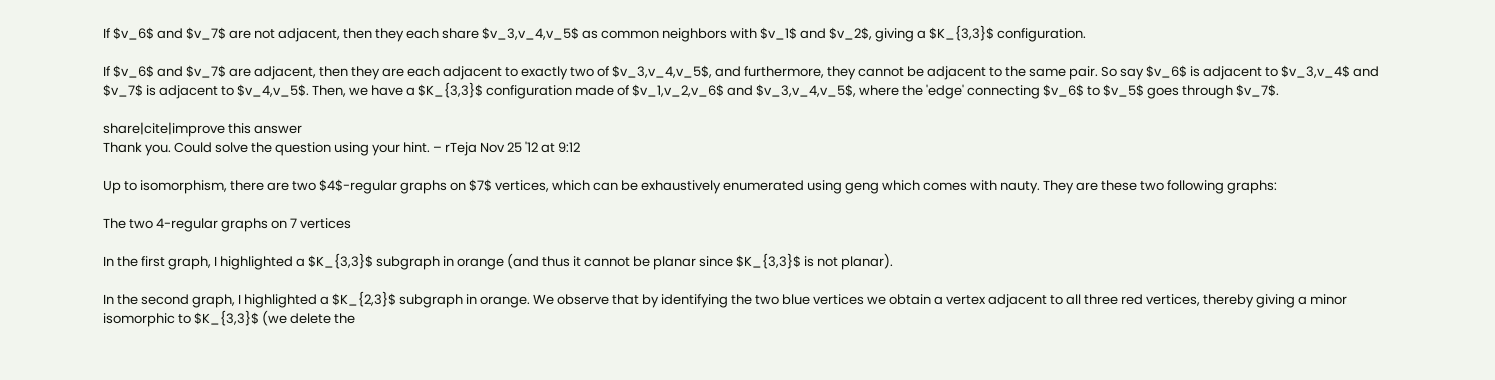If $v_6$ and $v_7$ are not adjacent, then they each share $v_3,v_4,v_5$ as common neighbors with $v_1$ and $v_2$, giving a $K_{3,3}$ configuration.

If $v_6$ and $v_7$ are adjacent, then they are each adjacent to exactly two of $v_3,v_4,v_5$, and furthermore, they cannot be adjacent to the same pair. So say $v_6$ is adjacent to $v_3,v_4$ and $v_7$ is adjacent to $v_4,v_5$. Then, we have a $K_{3,3}$ configuration made of $v_1,v_2,v_6$ and $v_3,v_4,v_5$, where the 'edge' connecting $v_6$ to $v_5$ goes through $v_7$.

share|cite|improve this answer
Thank you. Could solve the question using your hint. – rTeja Nov 25 '12 at 9:12

Up to isomorphism, there are two $4$-regular graphs on $7$ vertices, which can be exhaustively enumerated using geng which comes with nauty. They are these two following graphs:

The two 4-regular graphs on 7 vertices

In the first graph, I highlighted a $K_{3,3}$ subgraph in orange (and thus it cannot be planar since $K_{3,3}$ is not planar).

In the second graph, I highlighted a $K_{2,3}$ subgraph in orange. We observe that by identifying the two blue vertices we obtain a vertex adjacent to all three red vertices, thereby giving a minor isomorphic to $K_{3,3}$ (we delete the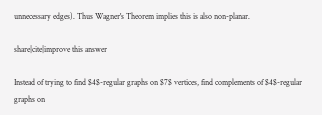unnecessary edges). Thus Wagner's Theorem implies this is also non-planar.

share|cite|improve this answer

Instead of trying to find $4$-regular graphs on $7$ vertices, find complements of $4$-regular graphs on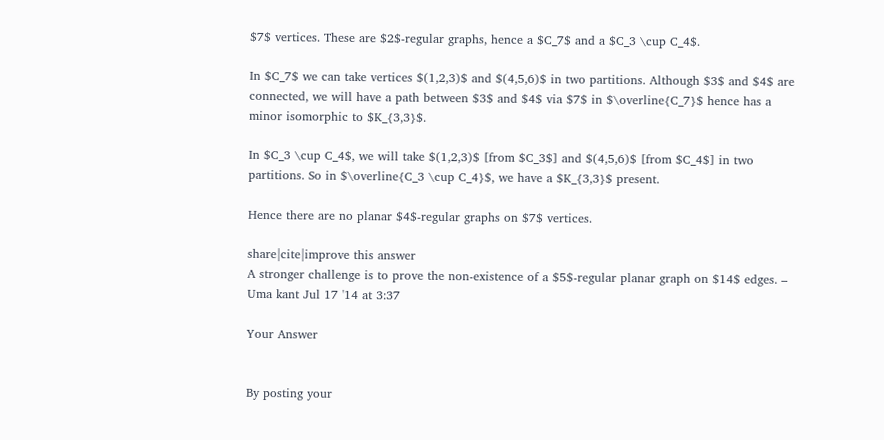$7$ vertices. These are $2$-regular graphs, hence a $C_7$ and a $C_3 \cup C_4$.

In $C_7$ we can take vertices $(1,2,3)$ and $(4,5,6)$ in two partitions. Although $3$ and $4$ are connected, we will have a path between $3$ and $4$ via $7$ in $\overline{C_7}$ hence has a minor isomorphic to $K_{3,3}$.

In $C_3 \cup C_4$, we will take $(1,2,3)$ [from $C_3$] and $(4,5,6)$ [from $C_4$] in two partitions. So in $\overline{C_3 \cup C_4}$, we have a $K_{3,3}$ present.

Hence there are no planar $4$-regular graphs on $7$ vertices.

share|cite|improve this answer
A stronger challenge is to prove the non-existence of a $5$-regular planar graph on $14$ edges. – Uma kant Jul 17 '14 at 3:37

Your Answer


By posting your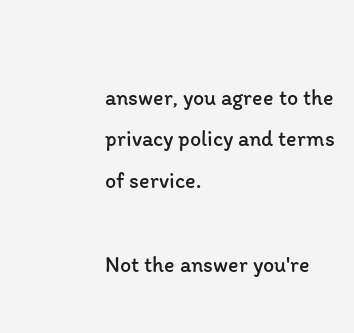answer, you agree to the privacy policy and terms of service.

Not the answer you're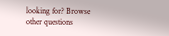looking for? Browse other questions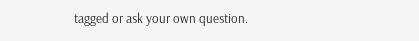tagged or ask your own question.